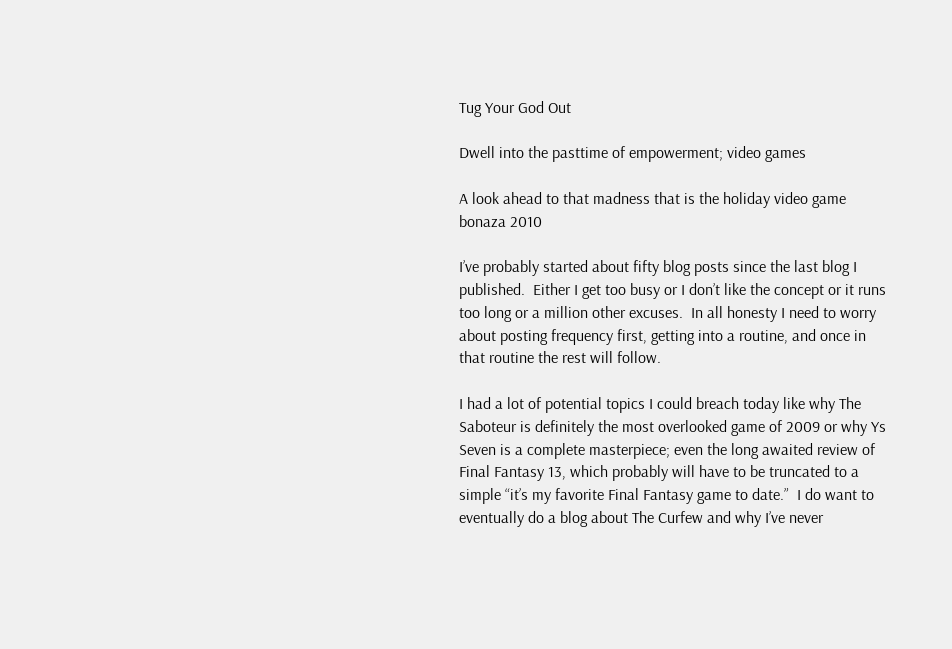Tug Your God Out

Dwell into the pasttime of empowerment; video games

A look ahead to that madness that is the holiday video game bonaza 2010

I’ve probably started about fifty blog posts since the last blog I published.  Either I get too busy or I don’t like the concept or it runs too long or a million other excuses.  In all honesty I need to worry about posting frequency first, getting into a routine, and once in that routine the rest will follow.

I had a lot of potential topics I could breach today like why The Saboteur is definitely the most overlooked game of 2009 or why Ys Seven is a complete masterpiece; even the long awaited review of Final Fantasy 13, which probably will have to be truncated to a simple “it’s my favorite Final Fantasy game to date.”  I do want to eventually do a blog about The Curfew and why I’ve never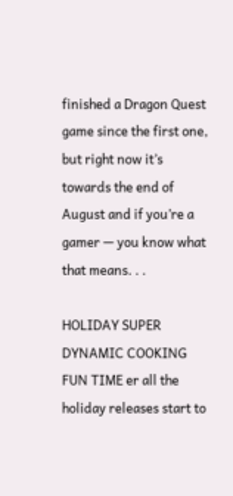finished a Dragon Quest game since the first one, but right now it’s towards the end of August and if you’re a gamer — you know what that means. . .

HOLIDAY SUPER DYNAMIC COOKING FUN TIME er all the holiday releases start to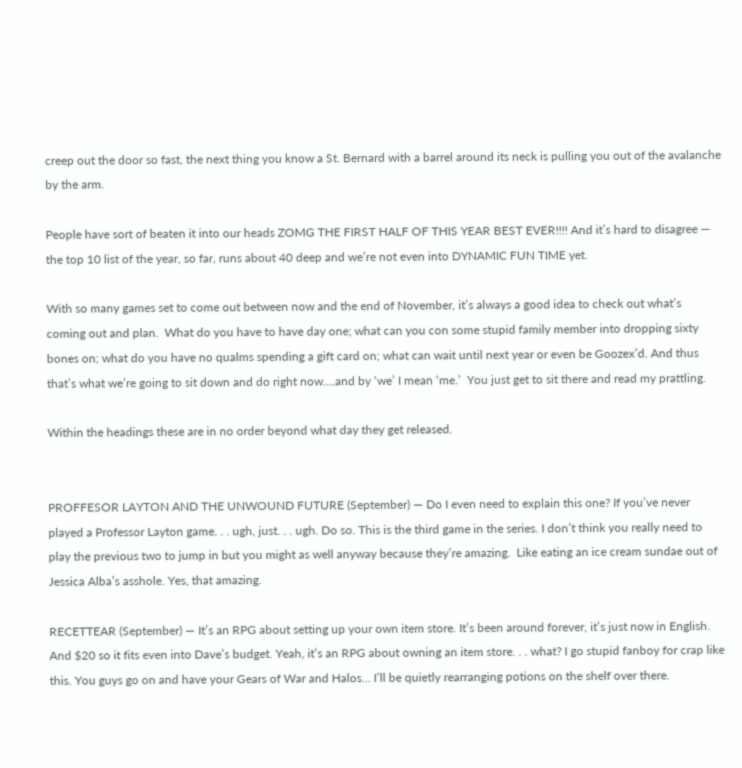creep out the door so fast, the next thing you know a St. Bernard with a barrel around its neck is pulling you out of the avalanche by the arm.

People have sort of beaten it into our heads ZOMG THE FIRST HALF OF THIS YEAR BEST EVER!!!! And it’s hard to disagree — the top 10 list of the year, so far, runs about 40 deep and we’re not even into DYNAMIC FUN TIME yet.

With so many games set to come out between now and the end of November, it’s always a good idea to check out what’s coming out and plan.  What do you have to have day one; what can you con some stupid family member into dropping sixty bones on; what do you have no qualms spending a gift card on; what can wait until next year or even be Goozex’d. And thus that’s what we’re going to sit down and do right now….and by ‘we’ I mean ‘me.’  You just get to sit there and read my prattling.

Within the headings these are in no order beyond what day they get released.


PROFFESOR LAYTON AND THE UNWOUND FUTURE (September) — Do I even need to explain this one? If you’ve never played a Professor Layton game. . . ugh, just. . . ugh. Do so. This is the third game in the series. I don’t think you really need to play the previous two to jump in but you might as well anyway because they’re amazing.  Like eating an ice cream sundae out of Jessica Alba’s asshole. Yes, that amazing.

RECETTEAR (September) — It’s an RPG about setting up your own item store. It’s been around forever, it’s just now in English. And $20 so it fits even into Dave’s budget. Yeah, it’s an RPG about owning an item store. . . what? I go stupid fanboy for crap like this. You guys go on and have your Gears of War and Halos… I’ll be quietly rearranging potions on the shelf over there.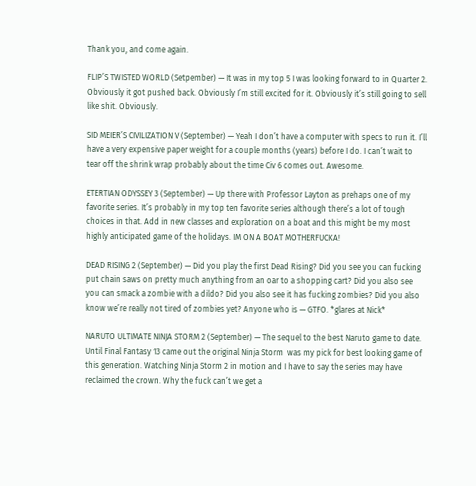Thank you, and come again.

FLIP’S TWISTED WORLD (Setpember) — It was in my top 5 I was looking forward to in Quarter 2. Obviously it got pushed back. Obviously I’m still excited for it. Obviously it’s still going to sell like shit. Obviously.

SID MEIER’S CIVILIZATION V (September) — Yeah I don’t have a computer with specs to run it. I’ll have a very expensive paper weight for a couple months (years) before I do. I can’t wait to tear off the shrink wrap probably about the time Civ 6 comes out. Awesome.

ETERTIAN ODYSSEY 3 (September) — Up there with Professor Layton as prehaps one of my favorite series. It’s probably in my top ten favorite series although there’s a lot of tough choices in that. Add in new classes and exploration on a boat and this might be my most highly anticipated game of the holidays. IM ON A BOAT MOTHERFUCKA!

DEAD RISING 2 (September) — Did you play the first Dead Rising? Did you see you can fucking put chain saws on pretty much anything from an oar to a shopping cart? Did you also see you can smack a zombie with a dildo? Did you also see it has fucking zombies? Did you also know we’re really not tired of zombies yet? Anyone who is — GTFO. *glares at Nick*

NARUTO ULTIMATE NINJA STORM 2 (September) — The sequel to the best Naruto game to date. Until Final Fantasy 13 came out the original Ninja Storm  was my pick for best looking game of this generation. Watching Ninja Storm 2 in motion and I have to say the series may have reclaimed the crown. Why the fuck can’t we get a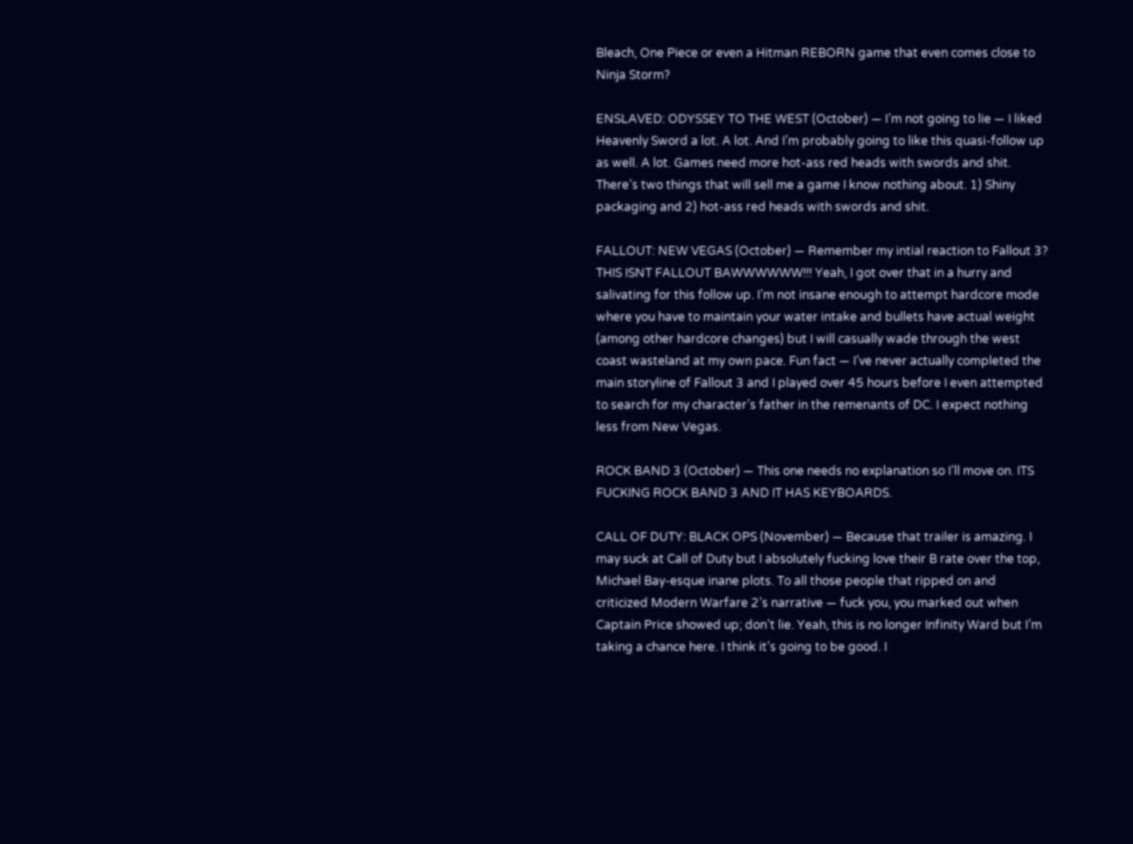Bleach, One Piece or even a Hitman REBORN game that even comes close to Ninja Storm?

ENSLAVED: ODYSSEY TO THE WEST (October) — I’m not going to lie — I liked Heavenly Sword a lot. A lot. And I’m probably going to like this quasi-follow up as well. A lot. Games need more hot-ass red heads with swords and shit. There’s two things that will sell me a game I know nothing about. 1) Shiny packaging and 2) hot-ass red heads with swords and shit.

FALLOUT: NEW VEGAS (October) — Remember my intial reaction to Fallout 3? THIS ISNT FALLOUT BAWWWWWW!!! Yeah, I got over that in a hurry and salivating for this follow up. I’m not insane enough to attempt hardcore mode where you have to maintain your water intake and bullets have actual weight (among other hardcore changes) but I will casually wade through the west coast wasteland at my own pace. Fun fact — I’ve never actually completed the main storyline of Fallout 3 and I played over 45 hours before I even attempted to search for my character’s father in the remenants of DC. I expect nothing less from New Vegas.

ROCK BAND 3 (October) — This one needs no explanation so I’ll move on. ITS FUCKING ROCK BAND 3 AND IT HAS KEYBOARDS.

CALL OF DUTY: BLACK OPS (November) — Because that trailer is amazing. I may suck at Call of Duty but I absolutely fucking love their B rate over the top, Michael Bay-esque inane plots. To all those people that ripped on and criticized Modern Warfare 2’s narrative — fuck you, you marked out when Captain Price showed up; don’t lie. Yeah, this is no longer Infinity Ward but I’m taking a chance here. I think it’s going to be good. I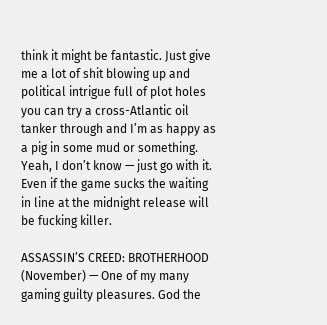think it might be fantastic. Just give me a lot of shit blowing up and political intrigue full of plot holes you can try a cross-Atlantic oil tanker through and I’m as happy as a pig in some mud or something. Yeah, I don’t know — just go with it. Even if the game sucks the waiting in line at the midnight release will be fucking killer.

ASSASSIN’S CREED: BROTHERHOOD (November) — One of my many gaming guilty pleasures. God the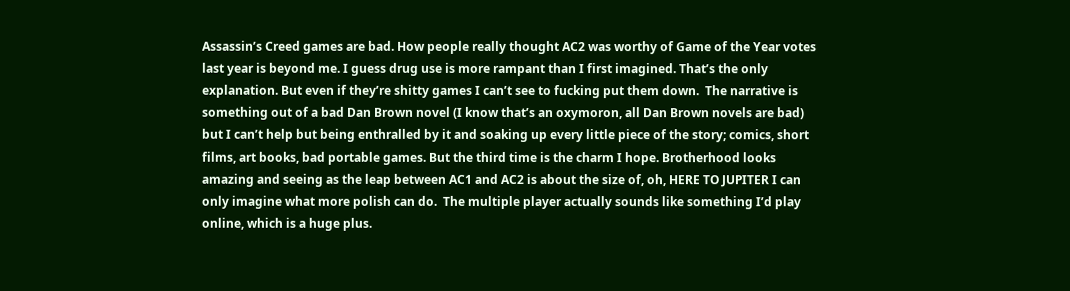Assassin’s Creed games are bad. How people really thought AC2 was worthy of Game of the Year votes last year is beyond me. I guess drug use is more rampant than I first imagined. That’s the only explanation. But even if they’re shitty games I can’t see to fucking put them down.  The narrative is something out of a bad Dan Brown novel (I know that’s an oxymoron, all Dan Brown novels are bad) but I can’t help but being enthralled by it and soaking up every little piece of the story; comics, short films, art books, bad portable games. But the third time is the charm I hope. Brotherhood looks amazing and seeing as the leap between AC1 and AC2 is about the size of, oh, HERE TO JUPITER I can only imagine what more polish can do.  The multiple player actually sounds like something I’d play online, which is a huge plus.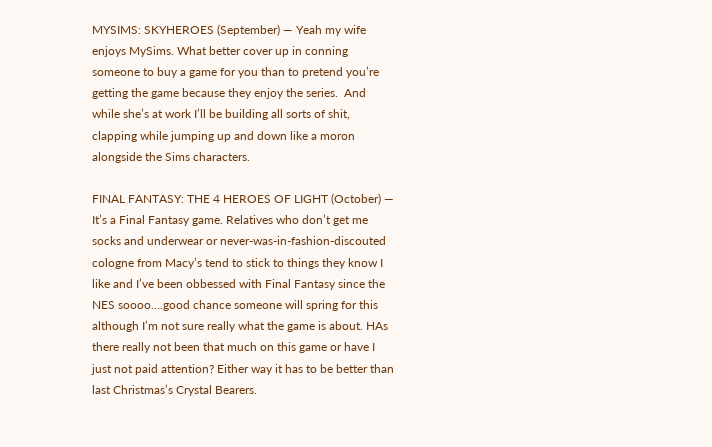MYSIMS: SKYHEROES (September) — Yeah my wife enjoys MySims. What better cover up in conning someone to buy a game for you than to pretend you’re getting the game because they enjoy the series.  And while she’s at work I’ll be building all sorts of shit, clapping while jumping up and down like a moron alongside the Sims characters.

FINAL FANTASY: THE 4 HEROES OF LIGHT (October) — It’s a Final Fantasy game. Relatives who don’t get me socks and underwear or never-was-in-fashion-discouted cologne from Macy’s tend to stick to things they know I like and I’ve been obbessed with Final Fantasy since the NES soooo….good chance someone will spring for this although I’m not sure really what the game is about. HAs there really not been that much on this game or have I just not paid attention? Either way it has to be better than last Christmas’s Crystal Bearers.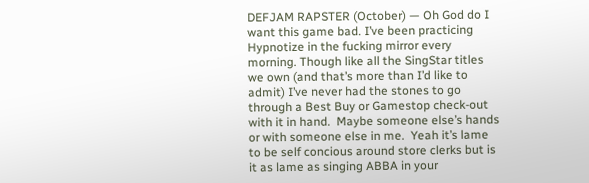DEFJAM RAPSTER (October) — Oh God do I want this game bad. I’ve been practicing Hypnotize in the fucking mirror every morning. Though like all the SingStar titles we own (and that’s more than I’d like to admit) I’ve never had the stones to go through a Best Buy or Gamestop check-out with it in hand.  Maybe someone else’s hands or with someone else in me.  Yeah it’s lame to be self concious around store clerks but is it as lame as singing ABBA in your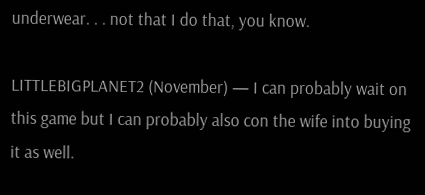underwear. . . not that I do that, you know.

LITTLEBIGPLANET2 (November) — I can probably wait on this game but I can probably also con the wife into buying it as well.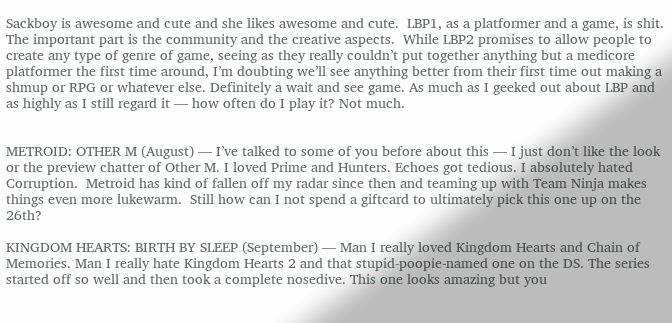Sackboy is awesome and cute and she likes awesome and cute.  LBP1, as a platformer and a game, is shit.  The important part is the community and the creative aspects.  While LBP2 promises to allow people to create any type of genre of game, seeing as they really couldn’t put together anything but a medicore platformer the first time around, I’m doubting we’ll see anything better from their first time out making a shmup or RPG or whatever else. Definitely a wait and see game. As much as I geeked out about LBP and as highly as I still regard it — how often do I play it? Not much.


METROID: OTHER M (August) — I’ve talked to some of you before about this — I just don’t like the look or the preview chatter of Other M. I loved Prime and Hunters. Echoes got tedious. I absolutely hated Corruption.  Metroid has kind of fallen off my radar since then and teaming up with Team Ninja makes things even more lukewarm.  Still how can I not spend a giftcard to ultimately pick this one up on the 26th?

KINGDOM HEARTS: BIRTH BY SLEEP (September) — Man I really loved Kingdom Hearts and Chain of Memories. Man I really hate Kingdom Hearts 2 and that stupid-poopie-named one on the DS. The series started off so well and then took a complete nosedive. This one looks amazing but you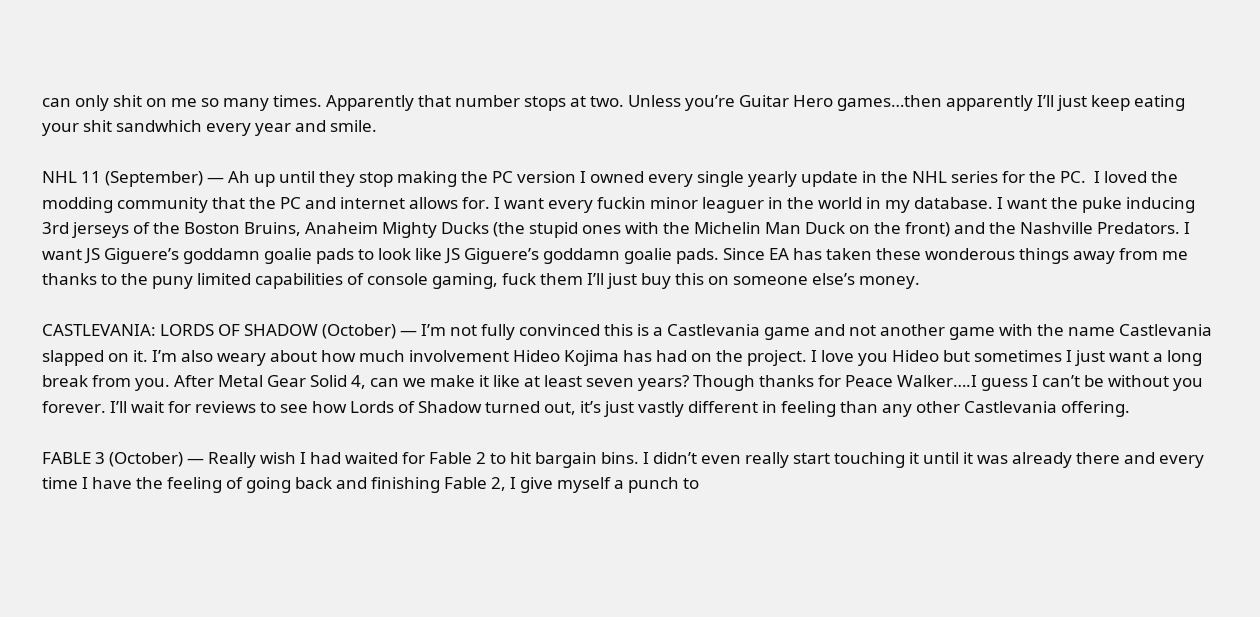can only shit on me so many times. Apparently that number stops at two. Unless you’re Guitar Hero games…then apparently I’ll just keep eating your shit sandwhich every year and smile.

NHL 11 (September) — Ah up until they stop making the PC version I owned every single yearly update in the NHL series for the PC.  I loved the modding community that the PC and internet allows for. I want every fuckin minor leaguer in the world in my database. I want the puke inducing 3rd jerseys of the Boston Bruins, Anaheim Mighty Ducks (the stupid ones with the Michelin Man Duck on the front) and the Nashville Predators. I want JS Giguere’s goddamn goalie pads to look like JS Giguere’s goddamn goalie pads. Since EA has taken these wonderous things away from me thanks to the puny limited capabilities of console gaming, fuck them I’ll just buy this on someone else’s money.

CASTLEVANIA: LORDS OF SHADOW (October) — I’m not fully convinced this is a Castlevania game and not another game with the name Castlevania slapped on it. I’m also weary about how much involvement Hideo Kojima has had on the project. I love you Hideo but sometimes I just want a long break from you. After Metal Gear Solid 4, can we make it like at least seven years? Though thanks for Peace Walker….I guess I can’t be without you forever. I’ll wait for reviews to see how Lords of Shadow turned out, it’s just vastly different in feeling than any other Castlevania offering.

FABLE 3 (October) — Really wish I had waited for Fable 2 to hit bargain bins. I didn’t even really start touching it until it was already there and every time I have the feeling of going back and finishing Fable 2, I give myself a punch to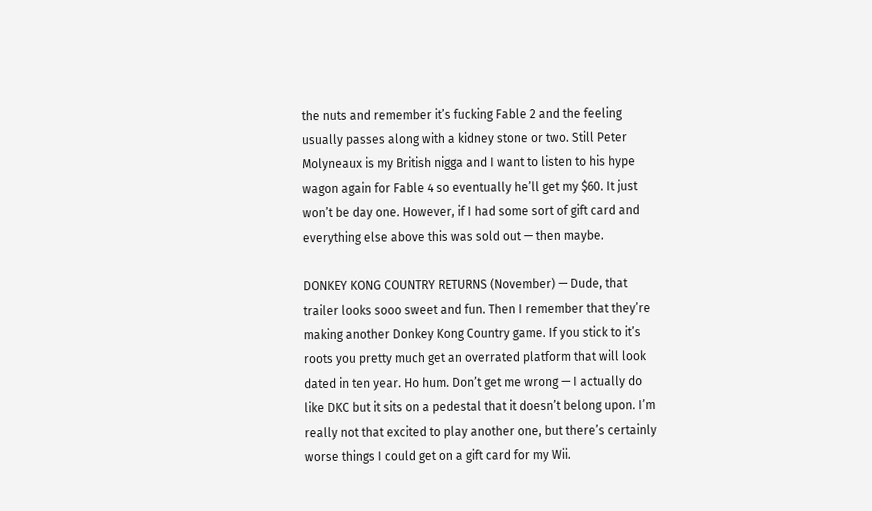the nuts and remember it’s fucking Fable 2 and the feeling usually passes along with a kidney stone or two. Still Peter Molyneaux is my British nigga and I want to listen to his hype wagon again for Fable 4 so eventually he’ll get my $60. It just won’t be day one. However, if I had some sort of gift card and everything else above this was sold out — then maybe.

DONKEY KONG COUNTRY RETURNS (November) — Dude, that trailer looks sooo sweet and fun. Then I remember that they’re making another Donkey Kong Country game. If you stick to it’s roots you pretty much get an overrated platform that will look dated in ten year. Ho hum. Don’t get me wrong — I actually do like DKC but it sits on a pedestal that it doesn’t belong upon. I’m really not that excited to play another one, but there’s certainly worse things I could get on a gift card for my Wii.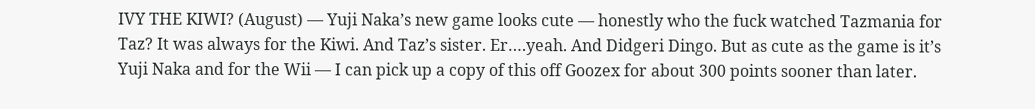IVY THE KIWI? (August) — Yuji Naka’s new game looks cute — honestly who the fuck watched Tazmania for Taz? It was always for the Kiwi. And Taz’s sister. Er….yeah. And Didgeri Dingo. But as cute as the game is it’s Yuji Naka and for the Wii — I can pick up a copy of this off Goozex for about 300 points sooner than later.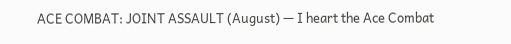ACE COMBAT: JOINT ASSAULT (August) — I heart the Ace Combat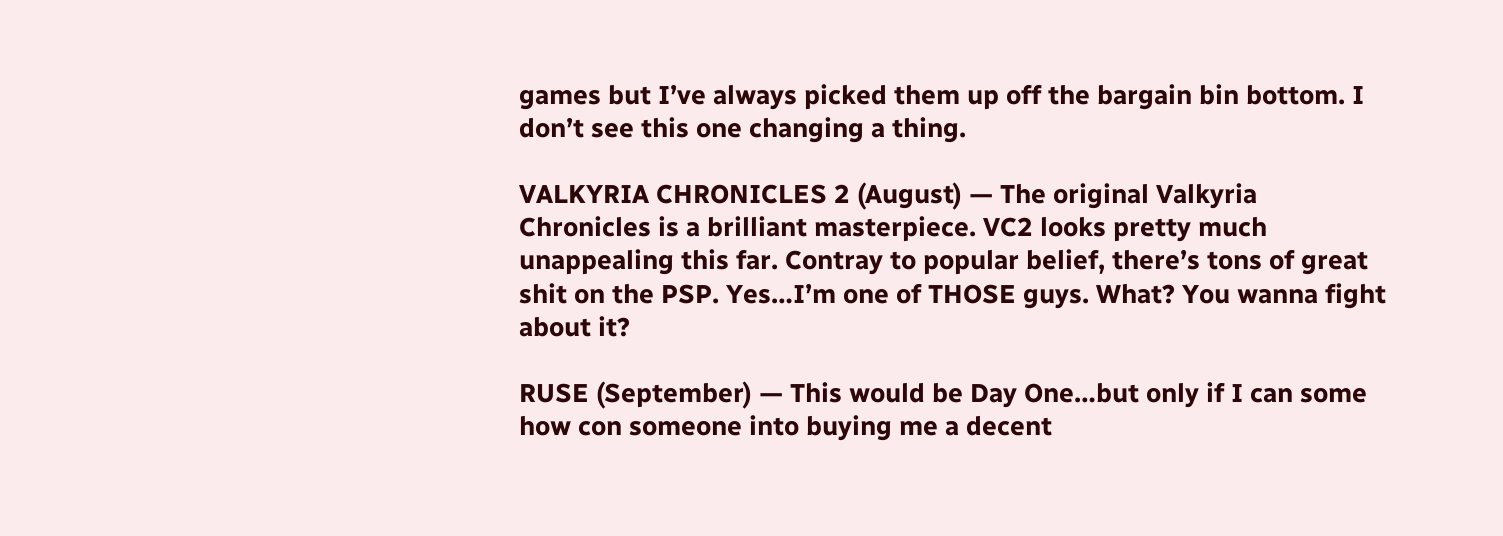games but I’ve always picked them up off the bargain bin bottom. I don’t see this one changing a thing.

VALKYRIA CHRONICLES 2 (August) — The original Valkyria Chronicles is a brilliant masterpiece. VC2 looks pretty much unappealing this far. Contray to popular belief, there’s tons of great shit on the PSP. Yes…I’m one of THOSE guys. What? You wanna fight about it?

RUSE (September) — This would be Day One…but only if I can some how con someone into buying me a decent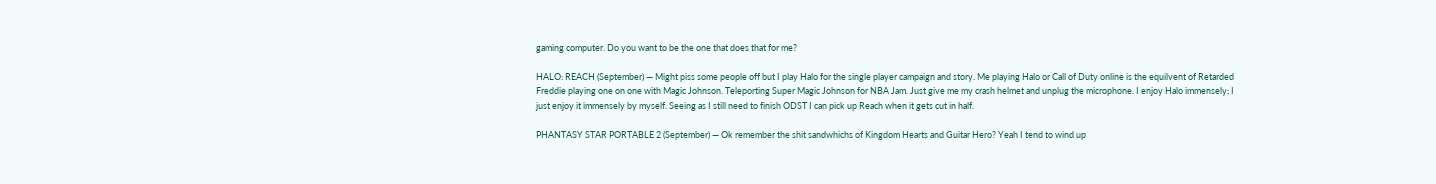gaming computer. Do you want to be the one that does that for me?

HALO: REACH (September) — Might piss some people off but I play Halo for the single player campaign and story. Me playing Halo or Call of Duty online is the equilvent of Retarded Freddie playing one on one with Magic Johnson. Teleporting Super Magic Johnson for NBA Jam. Just give me my crash helmet and unplug the microphone. I enjoy Halo immensely; I just enjoy it immensely by myself. Seeing as I still need to finish ODST I can pick up Reach when it gets cut in half.

PHANTASY STAR PORTABLE 2 (September) — Ok remember the shit sandwhichs of Kingdom Hearts and Guitar Hero? Yeah I tend to wind up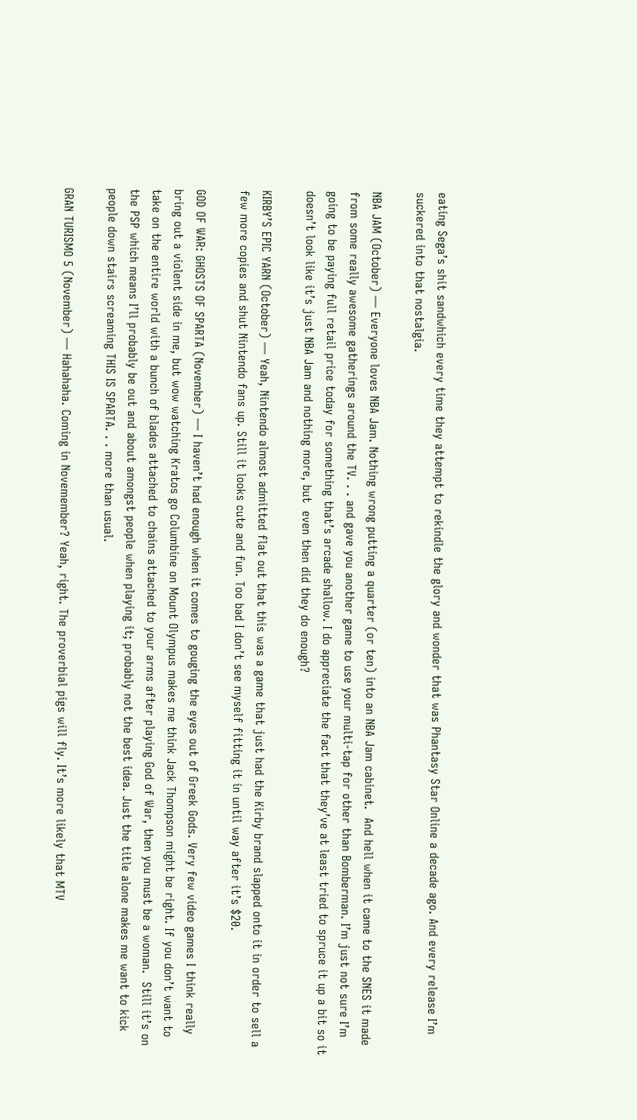eating Sega’s shit sandwhich every time they attempt to rekindle the glory and wonder that was Phantasy Star Online a decade ago. And every release I’m suckered into that nostalgia.

NBA JAM (October) — Everyone loves NBA Jam. Nothing wrong putting a quarter (or ten) into an NBA Jam cabinet.  And hell when it came to the SNES it made from some really awesome gatherings around the TV. . . and gave you another game to use your multi-tap for other than Bomberman. I’m just not sure I’m going to be paying full retail price today for something that’s arcade shallow. I do appreciate the fact that they’ve at least tried to spruce it up a bit so it doesn’t look like it’s just NBA Jam and nothing more, but  even then did they do enough?

KIRBY’S EPIC YARN (October) — Yeah, Nintendo almost admitted flat out that this was a game that just had the Kirby brand slapped onto it in order to sell a few more copies and shut Nintendo fans up. Still it looks cute and fun. Too bad I don’t see myself fitting it in until way after it’s $20.

GOD OF WAR: GHOSTS OF SPARTA (November) — I haven’t had enough when it comes to gouging the eyes out of Greek Gods. Very few video games I think really bring out a violent side in me, but wow watching Kratos go Columbine on Mount Olympus makes me think Jack Thompson might be right. If you don’t want to take on the entire world with a bunch of blades attached to chains attached to your arms after playing God of War, then you must be a woman.  Still it’s on the PSP which means I’ll probably be out and about amongst people when playing it; probably not the best idea. Just the title alone makes me want to kick people down stairs screaming THIS IS SPARTA. . . more than usual.

GRAN TURISMO 5 (November) — Hahahaha. Coming in Novemember? Yeah, right. The proverbial pigs will fly. It’s more likely that MTV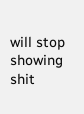will stop showing shit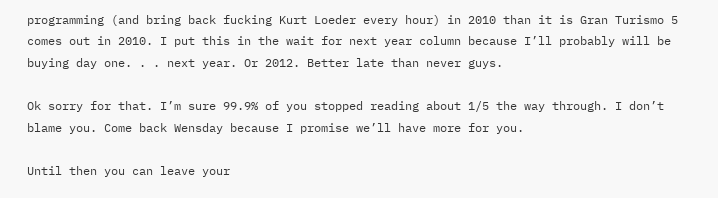programming (and bring back fucking Kurt Loeder every hour) in 2010 than it is Gran Turismo 5 comes out in 2010. I put this in the wait for next year column because I’ll probably will be buying day one. . . next year. Or 2012. Better late than never guys.

Ok sorry for that. I’m sure 99.9% of you stopped reading about 1/5 the way through. I don’t blame you. Come back Wensday because I promise we’ll have more for you.

Until then you can leave your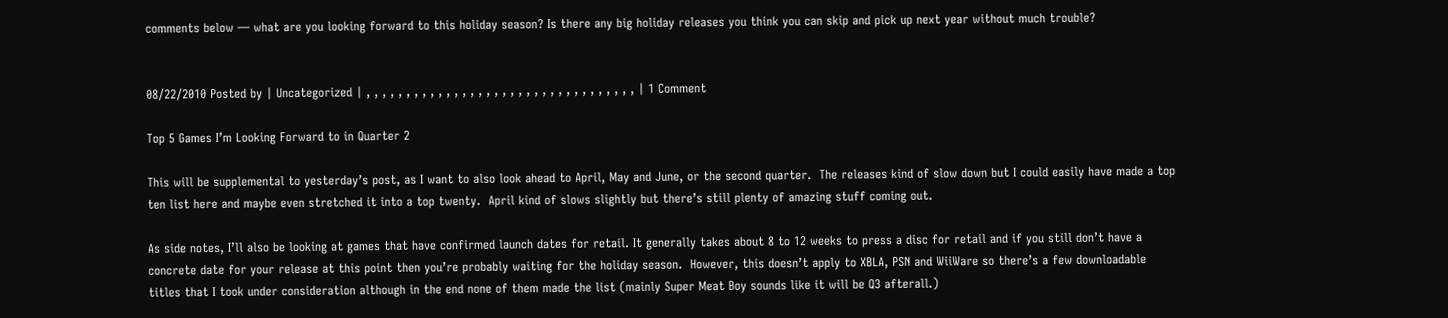comments below — what are you looking forward to this holiday season? Is there any big holiday releases you think you can skip and pick up next year without much trouble?


08/22/2010 Posted by | Uncategorized | , , , , , , , , , , , , , , , , , , , , , , , , , , , , , , , , , , | 1 Comment

Top 5 Games I’m Looking Forward to in Quarter 2

This will be supplemental to yesterday’s post, as I want to also look ahead to April, May and June, or the second quarter.  The releases kind of slow down but I could easily have made a top ten list here and maybe even stretched it into a top twenty.  April kind of slows slightly but there’s still plenty of amazing stuff coming out.

As side notes, I’ll also be looking at games that have confirmed launch dates for retail. It generally takes about 8 to 12 weeks to press a disc for retail and if you still don’t have a concrete date for your release at this point then you’re probably waiting for the holiday season.  However, this doesn’t apply to XBLA, PSN and WiiWare so there’s a few downloadable titles that I took under consideration although in the end none of them made the list (mainly Super Meat Boy sounds like it will be Q3 afterall.)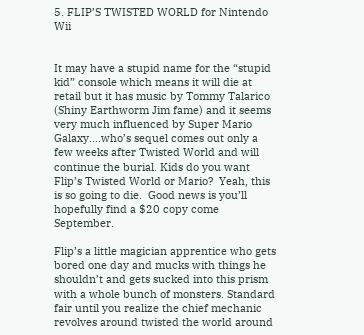5. FLIP’S TWISTED WORLD for Nintendo Wii


It may have a stupid name for the “stupid kid” console which means it will die at retail but it has music by Tommy Talarico (Shiny Earthworm Jim fame) and it seems very much influenced by Super Mario Galaxy….who’s sequel comes out only a few weeks after Twisted World and will continue the burial. Kids do you want Flip’s Twisted World or Mario?  Yeah, this is so going to die.  Good news is you’ll hopefully find a $20 copy come September.

Flip’s a little magician apprentice who gets bored one day and mucks with things he shouldn’t and gets sucked into this prism with a whole bunch of monsters. Standard fair until you realize the chief mechanic revolves around twisted the world around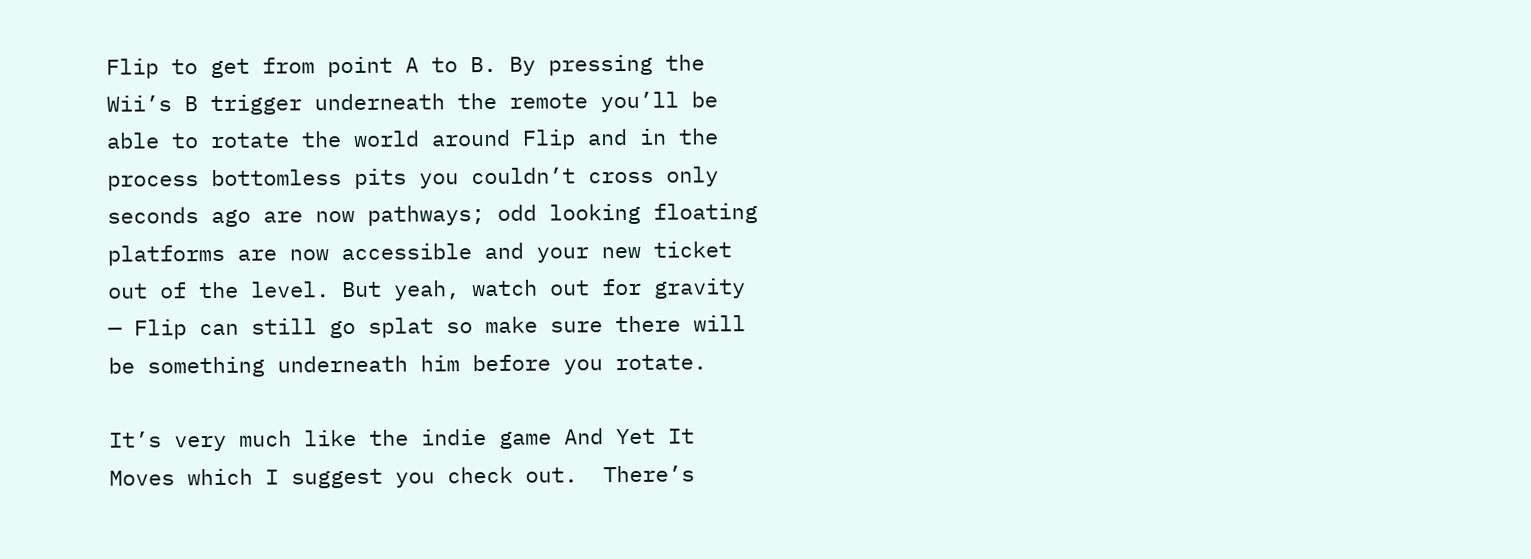Flip to get from point A to B. By pressing the Wii’s B trigger underneath the remote you’ll be able to rotate the world around Flip and in the process bottomless pits you couldn’t cross only seconds ago are now pathways; odd looking floating platforms are now accessible and your new ticket out of the level. But yeah, watch out for gravity — Flip can still go splat so make sure there will be something underneath him before you rotate.

It’s very much like the indie game And Yet It Moves which I suggest you check out.  There’s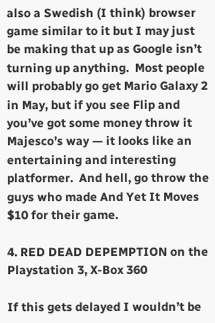also a Swedish (I think) browser game similar to it but I may just be making that up as Google isn’t turning up anything.  Most people will probably go get Mario Galaxy 2 in May, but if you see Flip and you’ve got some money throw it Majesco’s way — it looks like an entertaining and interesting platformer.  And hell, go throw the guys who made And Yet It Moves $10 for their game.

4. RED DEAD DEPEMPTION on the Playstation 3, X-Box 360

If this gets delayed I wouldn’t be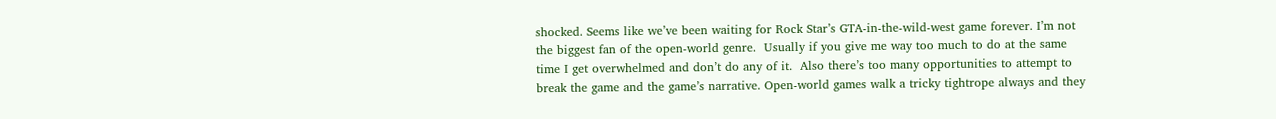shocked. Seems like we’ve been waiting for Rock Star’s GTA-in-the-wild-west game forever. I’m not the biggest fan of the open-world genre.  Usually if you give me way too much to do at the same time I get overwhelmed and don’t do any of it.  Also there’s too many opportunities to attempt to break the game and the game’s narrative. Open-world games walk a tricky tightrope always and they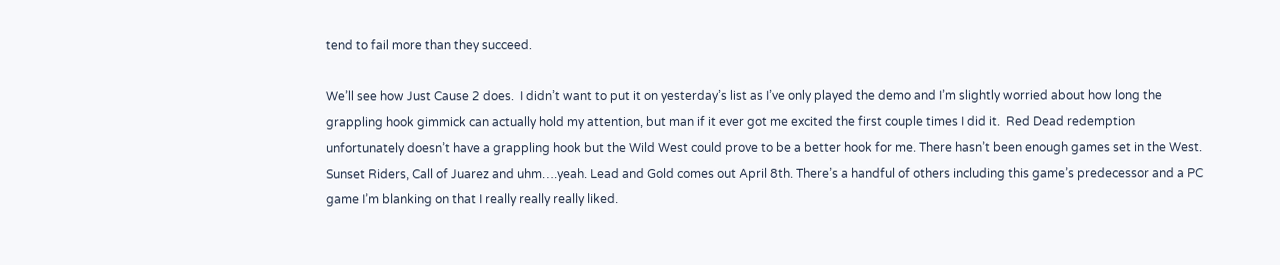tend to fail more than they succeed.

We’ll see how Just Cause 2 does.  I didn’t want to put it on yesterday’s list as I’ve only played the demo and I’m slightly worried about how long the grappling hook gimmick can actually hold my attention, but man if it ever got me excited the first couple times I did it.  Red Dead redemption unfortunately doesn’t have a grappling hook but the Wild West could prove to be a better hook for me. There hasn’t been enough games set in the West. Sunset Riders, Call of Juarez and uhm….yeah. Lead and Gold comes out April 8th. There’s a handful of others including this game’s predecessor and a PC game I’m blanking on that I really really really liked.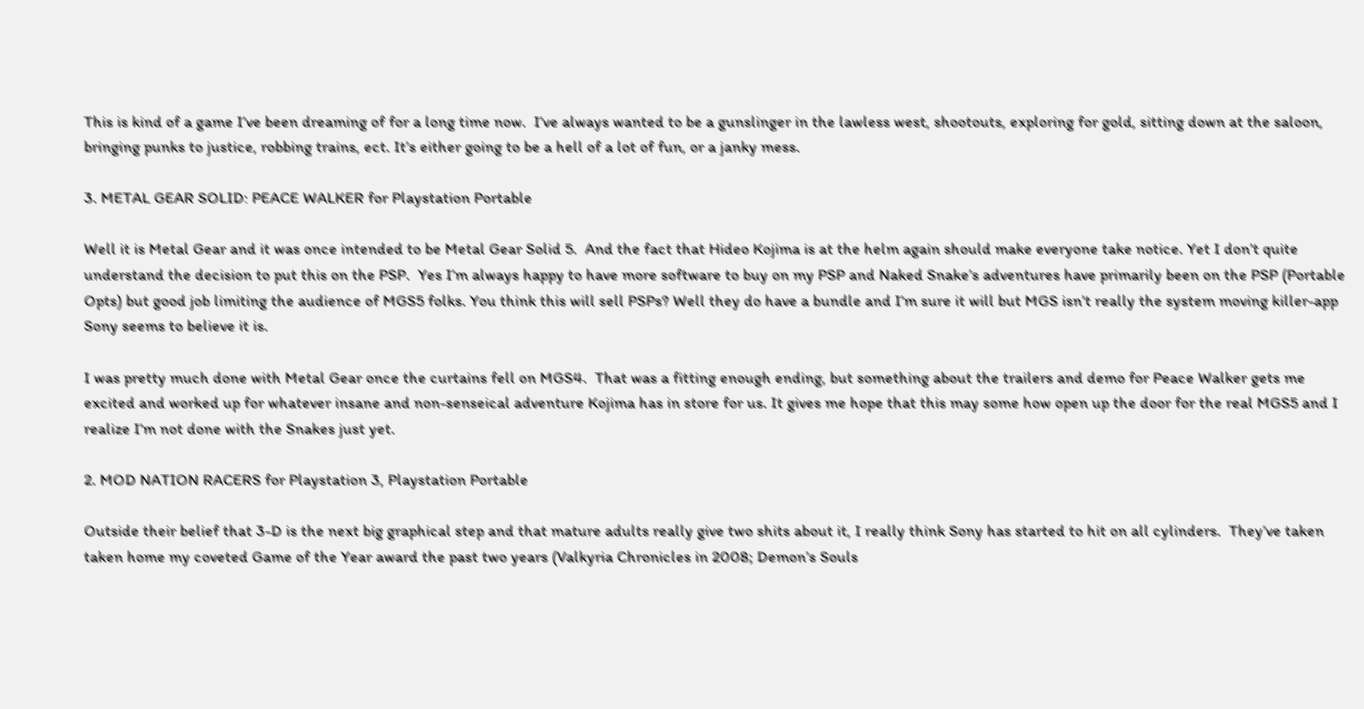This is kind of a game I’ve been dreaming of for a long time now.  I’ve always wanted to be a gunslinger in the lawless west, shootouts, exploring for gold, sitting down at the saloon, bringing punks to justice, robbing trains, ect. It’s either going to be a hell of a lot of fun, or a janky mess.

3. METAL GEAR SOLID: PEACE WALKER for Playstation Portable

Well it is Metal Gear and it was once intended to be Metal Gear Solid 5.  And the fact that Hideo Kojima is at the helm again should make everyone take notice. Yet I don’t quite understand the decision to put this on the PSP.  Yes I’m always happy to have more software to buy on my PSP and Naked Snake’s adventures have primarily been on the PSP (Portable Opts) but good job limiting the audience of MGS5 folks. You think this will sell PSPs? Well they do have a bundle and I’m sure it will but MGS isn’t really the system moving killer-app Sony seems to believe it is.

I was pretty much done with Metal Gear once the curtains fell on MGS4.  That was a fitting enough ending, but something about the trailers and demo for Peace Walker gets me excited and worked up for whatever insane and non-senseical adventure Kojima has in store for us. It gives me hope that this may some how open up the door for the real MGS5 and I realize I’m not done with the Snakes just yet.

2. MOD NATION RACERS for Playstation 3, Playstation Portable

Outside their belief that 3-D is the next big graphical step and that mature adults really give two shits about it, I really think Sony has started to hit on all cylinders.  They’ve taken taken home my coveted Game of the Year award the past two years (Valkyria Chronicles in 2008; Demon’s Souls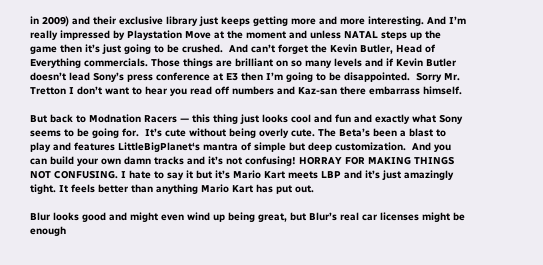in 2009) and their exclusive library just keeps getting more and more interesting. And I’m really impressed by Playstation Move at the moment and unless NATAL steps up the game then it’s just going to be crushed.  And can’t forget the Kevin Butler, Head of Everything commercials. Those things are brilliant on so many levels and if Kevin Butler doesn’t lead Sony’s press conference at E3 then I’m going to be disappointed.  Sorry Mr. Tretton I don’t want to hear you read off numbers and Kaz-san there embarrass himself.

But back to Modnation Racers — this thing just looks cool and fun and exactly what Sony seems to be going for.  It’s cute without being overly cute. The Beta’s been a blast to play and features LittleBigPlanet‘s mantra of simple but deep customization.  And you can build your own damn tracks and it’s not confusing! HORRAY FOR MAKING THINGS NOT CONFUSING. I hate to say it but it’s Mario Kart meets LBP and it’s just amazingly tight. It feels better than anything Mario Kart has put out.

Blur looks good and might even wind up being great, but Blur’s real car licenses might be enough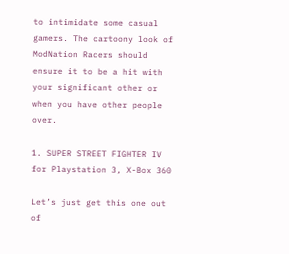to intimidate some casual gamers. The cartoony look of ModNation Racers should ensure it to be a hit with your significant other or when you have other people over.

1. SUPER STREET FIGHTER IV for Playstation 3, X-Box 360

Let’s just get this one out of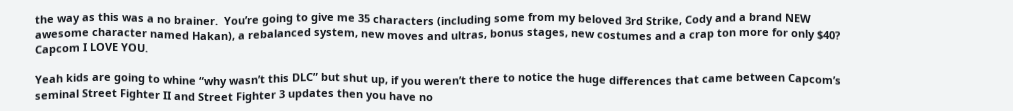the way as this was a no brainer.  You’re going to give me 35 characters (including some from my beloved 3rd Strike, Cody and a brand NEW awesome character named Hakan), a rebalanced system, new moves and ultras, bonus stages, new costumes and a crap ton more for only $40? Capcom I LOVE YOU.

Yeah kids are going to whine “why wasn’t this DLC” but shut up, if you weren’t there to notice the huge differences that came between Capcom’s seminal Street Fighter II and Street Fighter 3 updates then you have no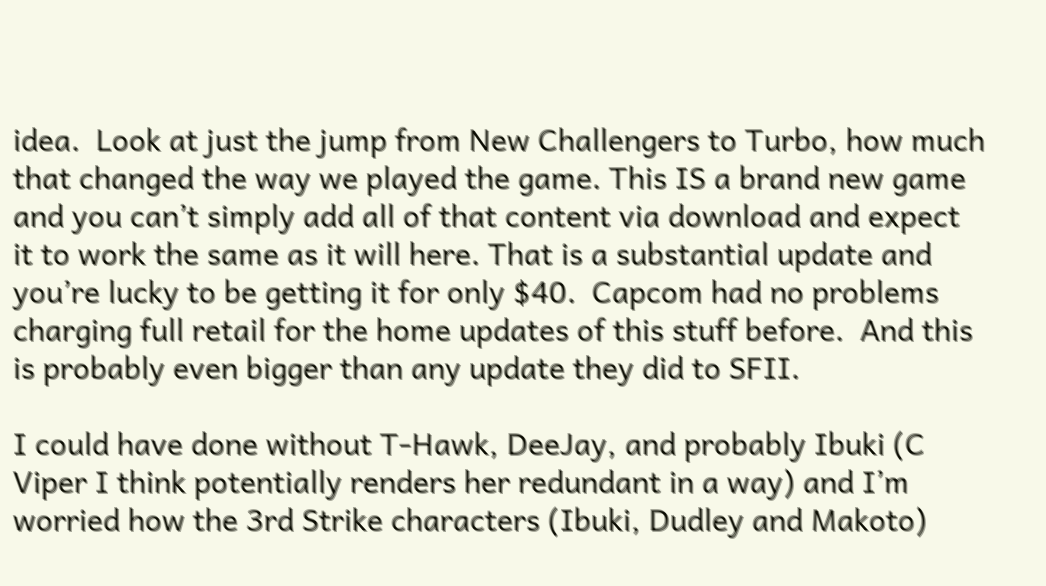idea.  Look at just the jump from New Challengers to Turbo, how much that changed the way we played the game. This IS a brand new game and you can’t simply add all of that content via download and expect it to work the same as it will here. That is a substantial update and you’re lucky to be getting it for only $40.  Capcom had no problems charging full retail for the home updates of this stuff before.  And this is probably even bigger than any update they did to SFII.

I could have done without T-Hawk, DeeJay, and probably Ibuki (C Viper I think potentially renders her redundant in a way) and I’m worried how the 3rd Strike characters (Ibuki, Dudley and Makoto)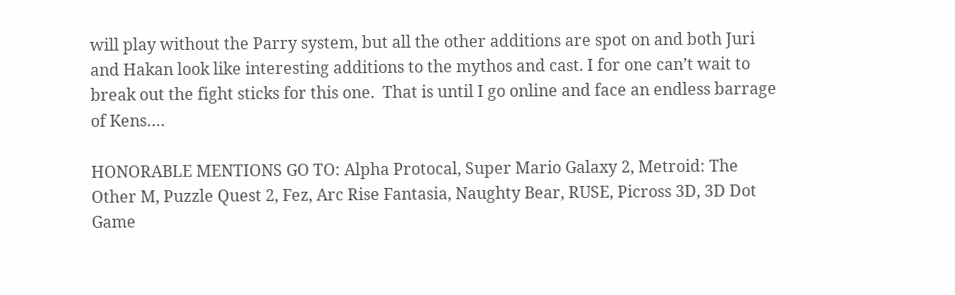will play without the Parry system, but all the other additions are spot on and both Juri and Hakan look like interesting additions to the mythos and cast. I for one can’t wait to break out the fight sticks for this one.  That is until I go online and face an endless barrage of Kens….

HONORABLE MENTIONS GO TO: Alpha Protocal, Super Mario Galaxy 2, Metroid: The Other M, Puzzle Quest 2, Fez, Arc Rise Fantasia, Naughty Bear, RUSE, Picross 3D, 3D Dot Game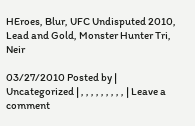HEroes, Blur, UFC Undisputed 2010, Lead and Gold, Monster Hunter Tri, Neir

03/27/2010 Posted by | Uncategorized | , , , , , , , , , | Leave a comment